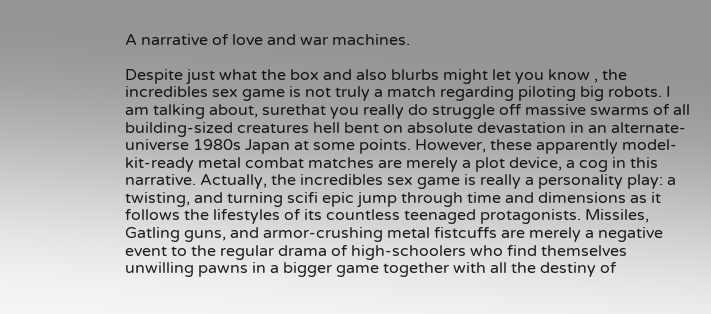A narrative of love and war machines.

Despite just what the box and also blurbs might let you know , the incredibles sex game is not truly a match regarding piloting big robots. I am talking about, surethat you really do struggle off massive swarms of all building-sized creatures hell bent on absolute devastation in an alternate-universe 1980s Japan at some points. However, these apparently model-kit-ready metal combat matches are merely a plot device, a cog in this narrative. Actually, the incredibles sex game is really a personality play: a twisting, and turning scifi epic jump through time and dimensions as it follows the lifestyles of its countless teenaged protagonists. Missiles, Gatling guns, and armor-crushing metal fistcuffs are merely a negative event to the regular drama of high-schoolers who find themselves unwilling pawns in a bigger game together with all the destiny of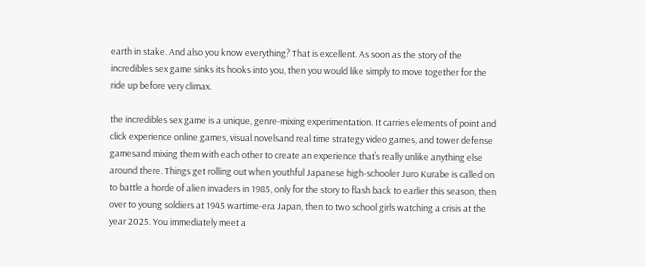earth in stake. And also you know everything? That is excellent. As soon as the story of the incredibles sex game sinks its hooks into you, then you would like simply to move together for the ride up before very climax.

the incredibles sex game is a unique, genre-mixing experimentation. It carries elements of point and click experience online games, visual novelsand real time strategy video games, and tower defense gamesand mixing them with each other to create an experience that’s really unlike anything else around there. Things get rolling out when youthful Japanese high-schooler Juro Kurabe is called on to battle a horde of alien invaders in 1985, only for the story to flash back to earlier this season, then over to young soldiers at 1945 wartime-era Japan, then to two school girls watching a crisis at the year 2025. You immediately meet a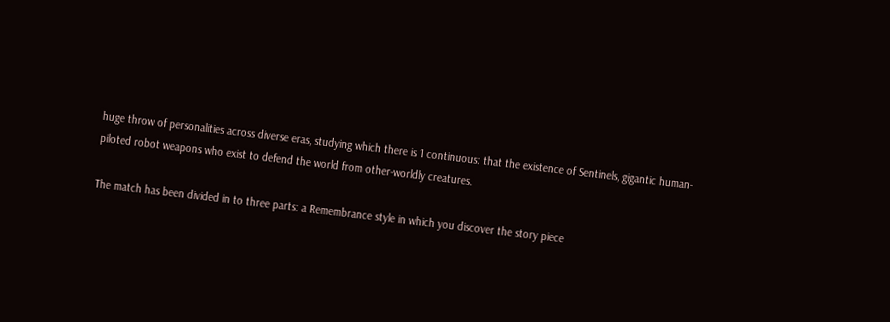huge throw of personalities across diverse eras, studying which there is 1 continuous: that the existence of Sentinels, gigantic human-piloted robot weapons who exist to defend the world from other-worldly creatures.

The match has been divided in to three parts: a Remembrance style in which you discover the story piece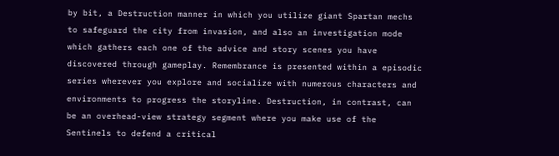by bit, a Destruction manner in which you utilize giant Spartan mechs to safeguard the city from invasion, and also an investigation mode which gathers each one of the advice and story scenes you have discovered through gameplay. Remembrance is presented within a episodic series wherever you explore and socialize with numerous characters and environments to progress the storyline. Destruction, in contrast, can be an overhead-view strategy segment where you make use of the Sentinels to defend a critical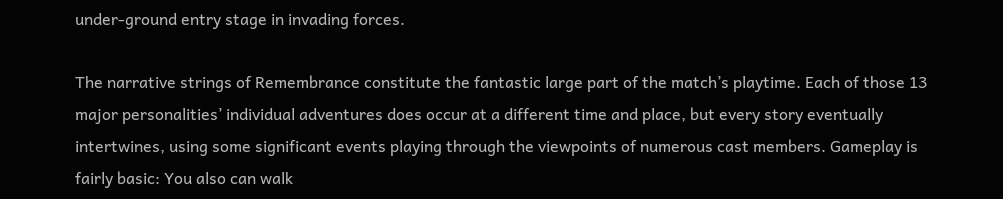under-ground entry stage in invading forces.

The narrative strings of Remembrance constitute the fantastic large part of the match’s playtime. Each of those 13 major personalities’ individual adventures does occur at a different time and place, but every story eventually intertwines, using some significant events playing through the viewpoints of numerous cast members. Gameplay is fairly basic: You also can walk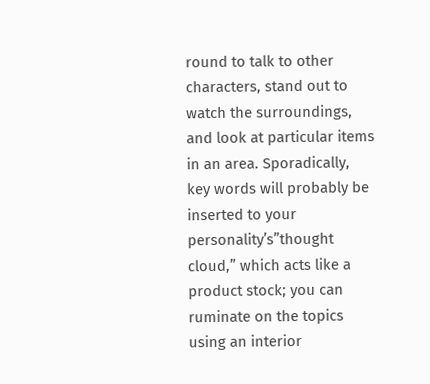round to talk to other characters, stand out to watch the surroundings, and look at particular items in an area. Sporadically, key words will probably be inserted to your personality’s”thought cloud,” which acts like a product stock; you can ruminate on the topics using an interior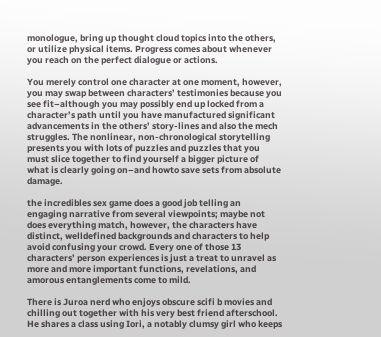monologue, bring up thought cloud topics into the others, or utilize physical items. Progress comes about whenever you reach on the perfect dialogue or actions.

You merely control one character at one moment, however, you may swap between characters’ testimonies because you see fit–although you may possibly end up locked from a character’s path until you have manufactured significant advancements in the others’ story-lines and also the mech struggles. The nonlinear, non-chronological storytelling presents you with lots of puzzles and puzzles that you must slice together to find yourself a bigger picture of what is clearly going on–and howto save sets from absolute damage.

the incredibles sex game does a good job telling an engaging narrative from several viewpoints; maybe not does everything match, however, the characters have distinct, welldefined backgrounds and characters to help avoid confusing your crowd. Every one of those 13 characters’ person experiences is just a treat to unravel as more and more important functions, revelations, and amorous entanglements come to mild.

There is Juroa nerd who enjoys obscure scifi b movies and chilling out together with his very best friend afterschool. He shares a class using Iori, a notably clumsy girl who keeps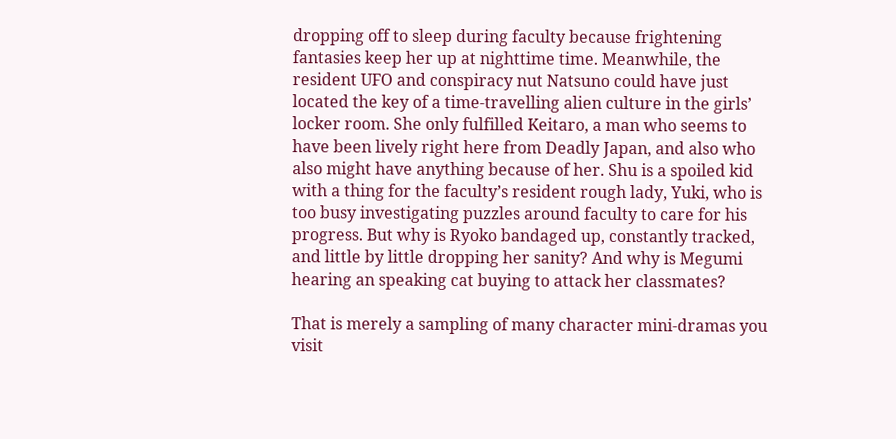dropping off to sleep during faculty because frightening fantasies keep her up at nighttime time. Meanwhile, the resident UFO and conspiracy nut Natsuno could have just located the key of a time-travelling alien culture in the girls’ locker room. She only fulfilled Keitaro, a man who seems to have been lively right here from Deadly Japan, and also who also might have anything because of her. Shu is a spoiled kid with a thing for the faculty’s resident rough lady, Yuki, who is too busy investigating puzzles around faculty to care for his progress. But why is Ryoko bandaged up, constantly tracked, and little by little dropping her sanity? And why is Megumi hearing an speaking cat buying to attack her classmates?

That is merely a sampling of many character mini-dramas you visit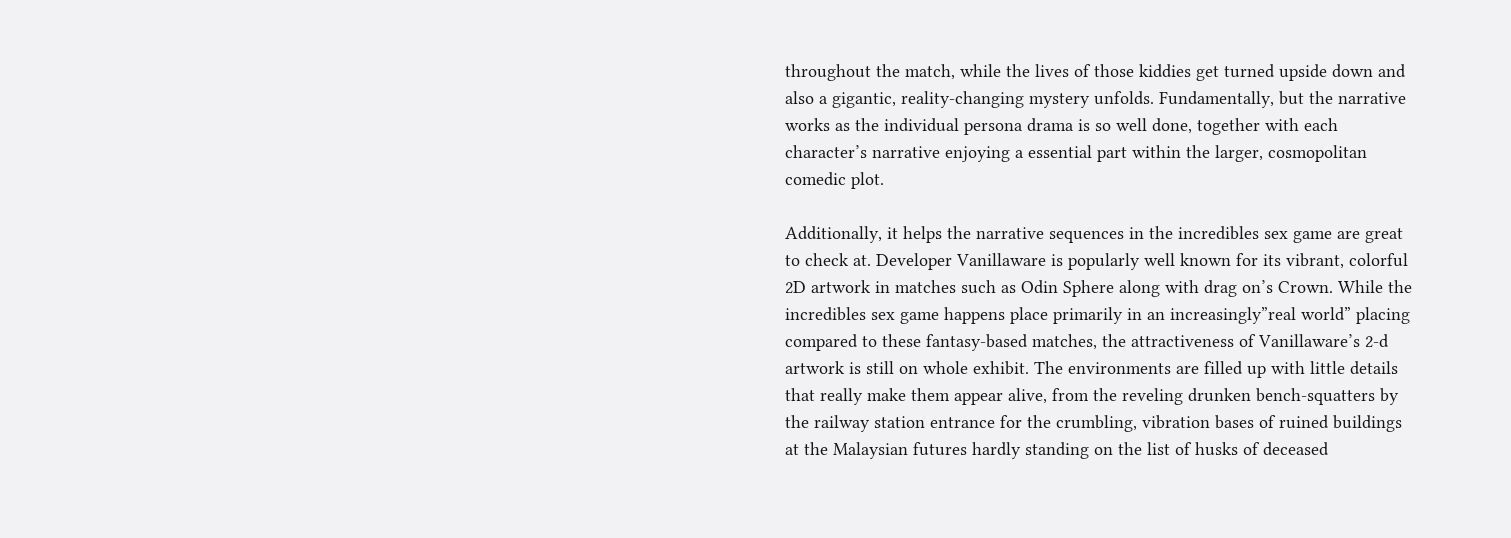throughout the match, while the lives of those kiddies get turned upside down and also a gigantic, reality-changing mystery unfolds. Fundamentally, but the narrative works as the individual persona drama is so well done, together with each character’s narrative enjoying a essential part within the larger, cosmopolitan comedic plot.

Additionally, it helps the narrative sequences in the incredibles sex game are great to check at. Developer Vanillaware is popularly well known for its vibrant, colorful 2D artwork in matches such as Odin Sphere along with drag on’s Crown. While the incredibles sex game happens place primarily in an increasingly”real world” placing compared to these fantasy-based matches, the attractiveness of Vanillaware’s 2-d artwork is still on whole exhibit. The environments are filled up with little details that really make them appear alive, from the reveling drunken bench-squatters by the railway station entrance for the crumbling, vibration bases of ruined buildings at the Malaysian futures hardly standing on the list of husks of deceased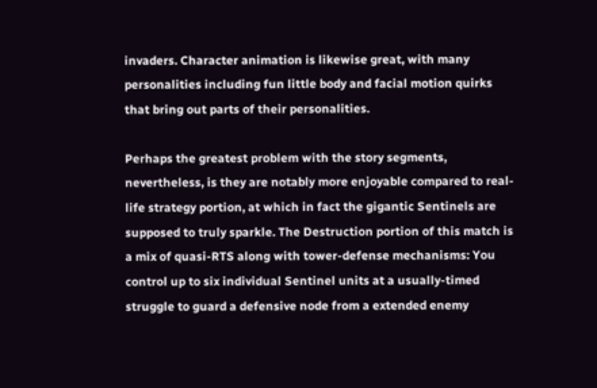invaders. Character animation is likewise great, with many personalities including fun little body and facial motion quirks that bring out parts of their personalities.

Perhaps the greatest problem with the story segments, nevertheless, is they are notably more enjoyable compared to real-life strategy portion, at which in fact the gigantic Sentinels are supposed to truly sparkle. The Destruction portion of this match is a mix of quasi-RTS along with tower-defense mechanisms: You control up to six individual Sentinel units at a usually-timed struggle to guard a defensive node from a extended enemy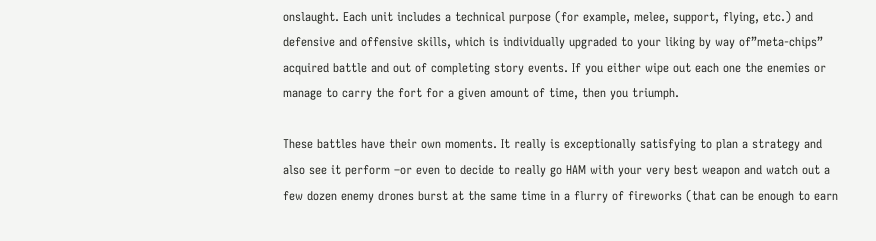onslaught. Each unit includes a technical purpose (for example, melee, support, flying, etc.) and defensive and offensive skills, which is individually upgraded to your liking by way of”meta-chips” acquired battle and out of completing story events. If you either wipe out each one the enemies or manage to carry the fort for a given amount of time, then you triumph.

These battles have their own moments. It really is exceptionally satisfying to plan a strategy and also see it perform –or even to decide to really go HAM with your very best weapon and watch out a few dozen enemy drones burst at the same time in a flurry of fireworks (that can be enough to earn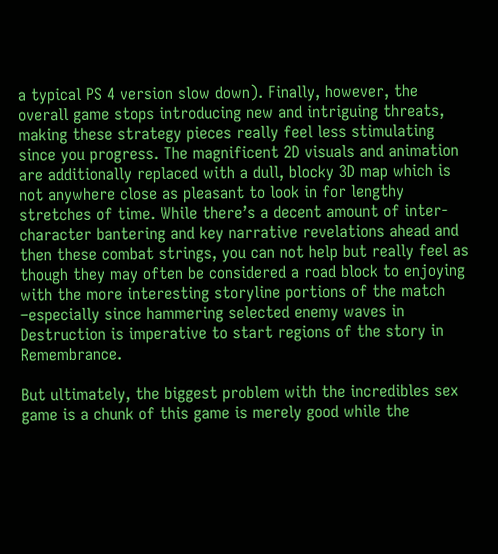a typical PS 4 version slow down). Finally, however, the overall game stops introducing new and intriguing threats, making these strategy pieces really feel less stimulating since you progress. The magnificent 2D visuals and animation are additionally replaced with a dull, blocky 3D map which is not anywhere close as pleasant to look in for lengthy stretches of time. While there’s a decent amount of inter-character bantering and key narrative revelations ahead and then these combat strings, you can not help but really feel as though they may often be considered a road block to enjoying with the more interesting storyline portions of the match –especially since hammering selected enemy waves in Destruction is imperative to start regions of the story in Remembrance.

But ultimately, the biggest problem with the incredibles sex game is a chunk of this game is merely good while the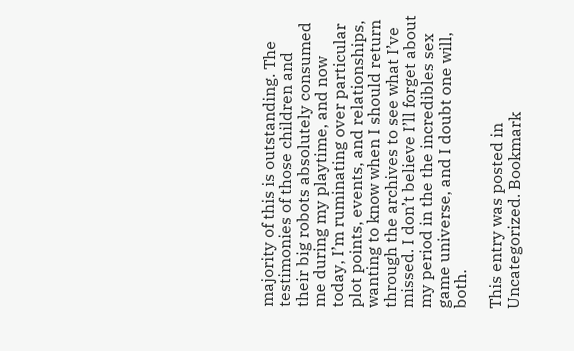majority of this is outstanding. The testimonies of those children and their big robots absolutely consumed me during my playtime, and now today, I’m ruminating over particular plot points, events, and relationships, wanting to know when I should return through the archives to see what I’ve missed. I don’t believe I’ll forget about my period in the the incredibles sex game universe, and I doubt one will, both.

This entry was posted in Uncategorized. Bookmark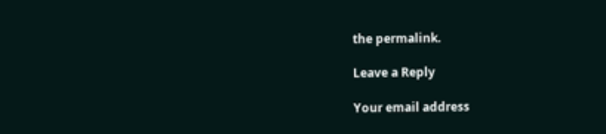the permalink.

Leave a Reply

Your email address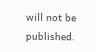will not be published.